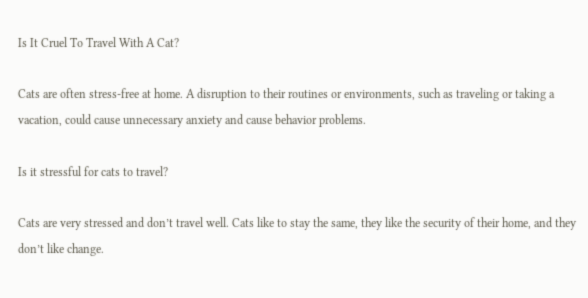Is It Cruel To Travel With A Cat?

Cats are often stress-free at home. A disruption to their routines or environments, such as traveling or taking a vacation, could cause unnecessary anxiety and cause behavior problems.

Is it stressful for cats to travel?

Cats are very stressed and don’t travel well. Cats like to stay the same, they like the security of their home, and they don’t like change.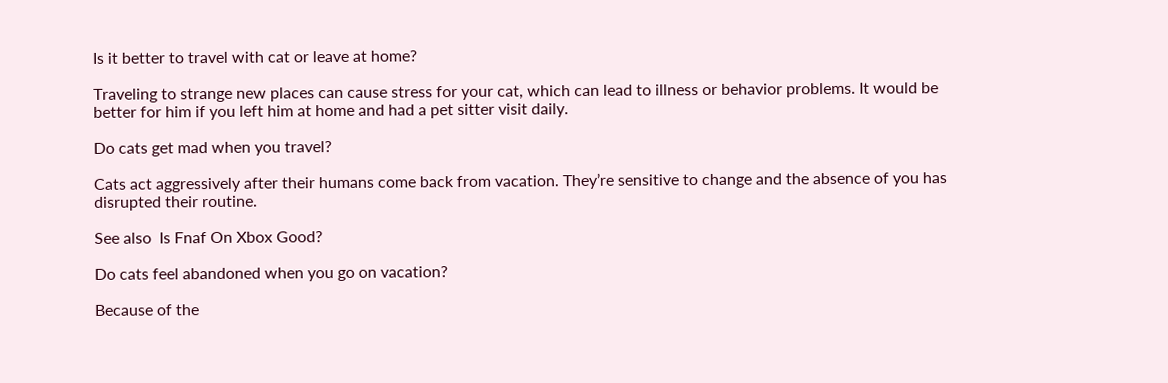Is it better to travel with cat or leave at home?

Traveling to strange new places can cause stress for your cat, which can lead to illness or behavior problems. It would be better for him if you left him at home and had a pet sitter visit daily.

Do cats get mad when you travel?

Cats act aggressively after their humans come back from vacation. They’re sensitive to change and the absence of you has disrupted their routine.

See also  Is Fnaf On Xbox Good?

Do cats feel abandoned when you go on vacation?

Because of the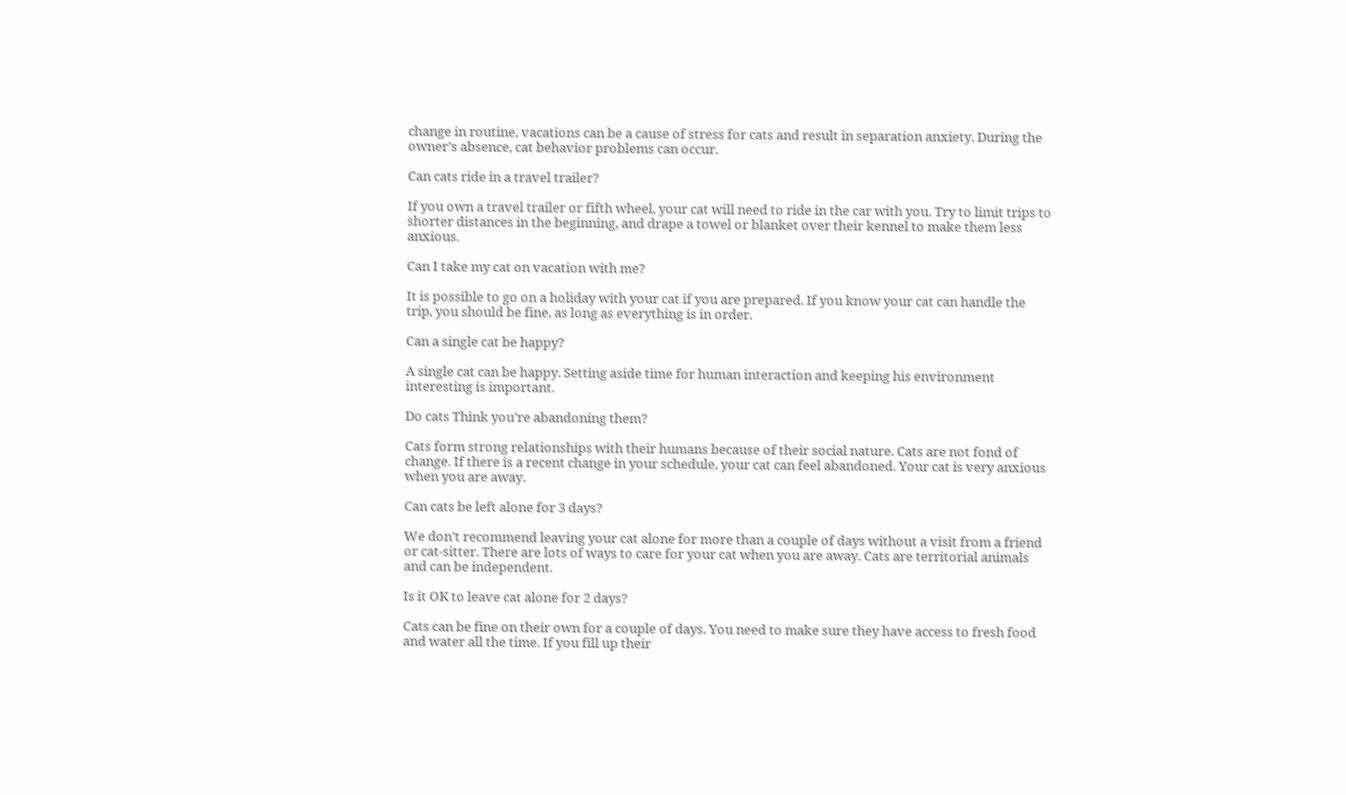change in routine, vacations can be a cause of stress for cats and result in separation anxiety. During the owner’s absence, cat behavior problems can occur.

Can cats ride in a travel trailer?

If you own a travel trailer or fifth wheel, your cat will need to ride in the car with you. Try to limit trips to shorter distances in the beginning, and drape a towel or blanket over their kennel to make them less anxious.

Can I take my cat on vacation with me?

It is possible to go on a holiday with your cat if you are prepared. If you know your cat can handle the trip, you should be fine, as long as everything is in order.

Can a single cat be happy?

A single cat can be happy. Setting aside time for human interaction and keeping his environment interesting is important.

Do cats Think you’re abandoning them?

Cats form strong relationships with their humans because of their social nature. Cats are not fond of change. If there is a recent change in your schedule, your cat can feel abandoned. Your cat is very anxious when you are away.

Can cats be left alone for 3 days?

We don’t recommend leaving your cat alone for more than a couple of days without a visit from a friend or cat-sitter. There are lots of ways to care for your cat when you are away. Cats are territorial animals and can be independent.

Is it OK to leave cat alone for 2 days?

Cats can be fine on their own for a couple of days. You need to make sure they have access to fresh food and water all the time. If you fill up their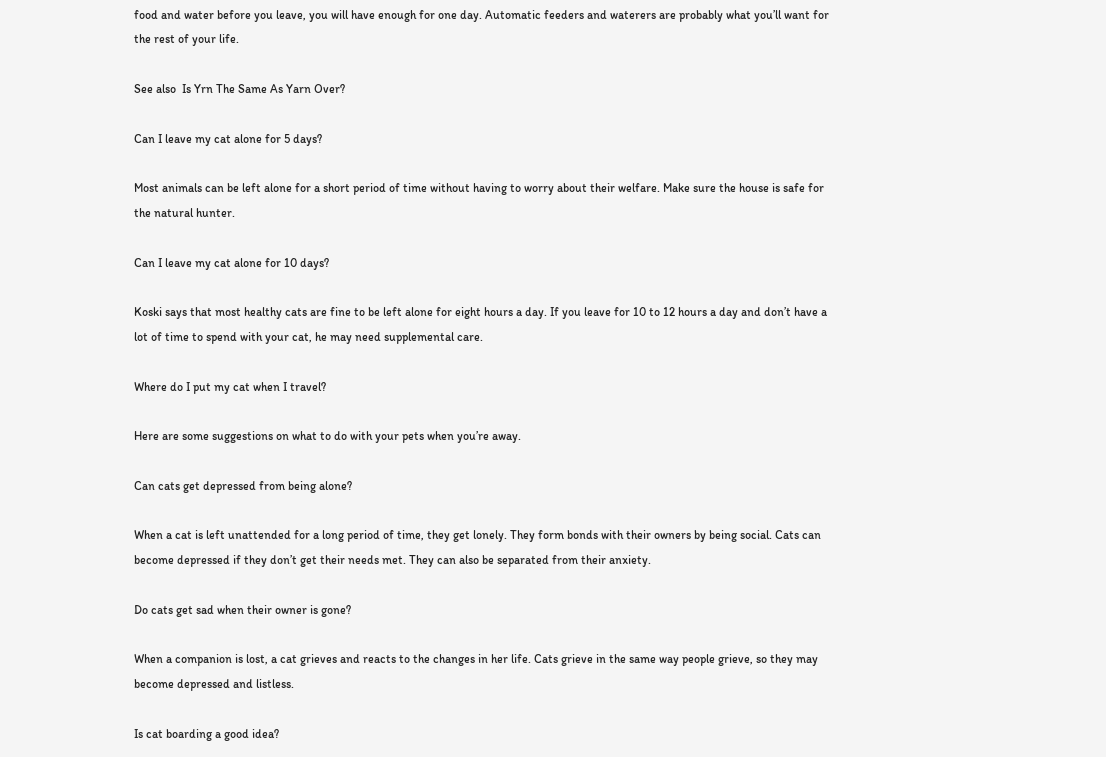food and water before you leave, you will have enough for one day. Automatic feeders and waterers are probably what you’ll want for the rest of your life.

See also  Is Yrn The Same As Yarn Over?

Can I leave my cat alone for 5 days?

Most animals can be left alone for a short period of time without having to worry about their welfare. Make sure the house is safe for the natural hunter.

Can I leave my cat alone for 10 days?

Koski says that most healthy cats are fine to be left alone for eight hours a day. If you leave for 10 to 12 hours a day and don’t have a lot of time to spend with your cat, he may need supplemental care.

Where do I put my cat when I travel?

Here are some suggestions on what to do with your pets when you’re away.

Can cats get depressed from being alone?

When a cat is left unattended for a long period of time, they get lonely. They form bonds with their owners by being social. Cats can become depressed if they don’t get their needs met. They can also be separated from their anxiety.

Do cats get sad when their owner is gone?

When a companion is lost, a cat grieves and reacts to the changes in her life. Cats grieve in the same way people grieve, so they may become depressed and listless.

Is cat boarding a good idea?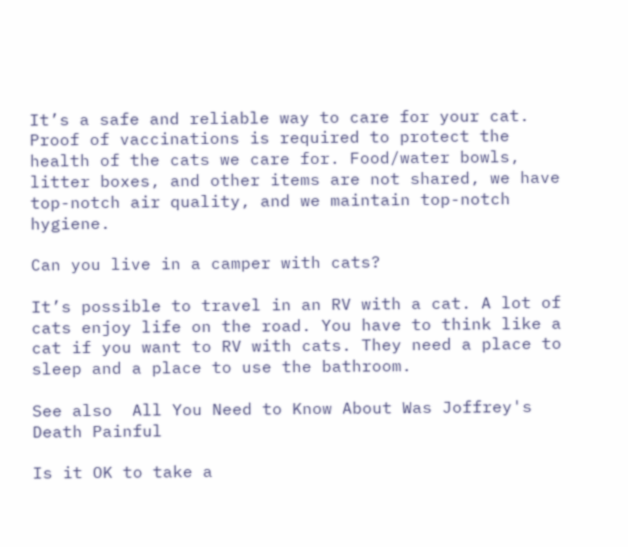It’s a safe and reliable way to care for your cat. Proof of vaccinations is required to protect the health of the cats we care for. Food/water bowls, litter boxes, and other items are not shared, we have top-notch air quality, and we maintain top-notch hygiene.

Can you live in a camper with cats?

It’s possible to travel in an RV with a cat. A lot of cats enjoy life on the road. You have to think like a cat if you want to RV with cats. They need a place to sleep and a place to use the bathroom.

See also  All You Need to Know About Was Joffrey's Death Painful

Is it OK to take a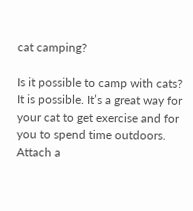cat camping?

Is it possible to camp with cats? It is possible. It’s a great way for your cat to get exercise and for you to spend time outdoors. Attach a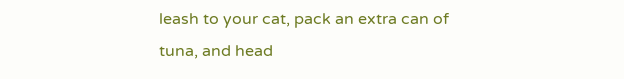leash to your cat, pack an extra can of tuna, and head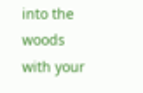into the woods with your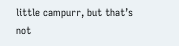little campurr, but that’s not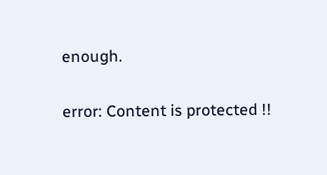enough.

error: Content is protected !!